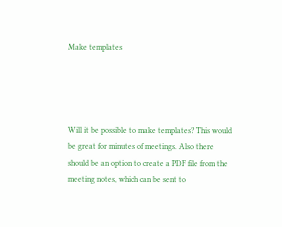Make templates




Will it be possible to make templates? This would be great for minutes of meetings. Also there should be an option to create a PDF file from the meeting notes, which can be sent to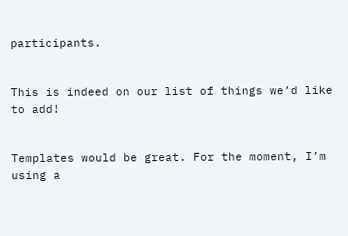participants.


This is indeed on our list of things we’d like to add!


Templates would be great. For the moment, I’m using a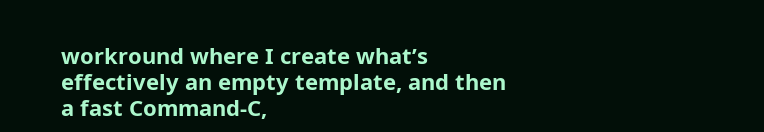workround where I create what’s effectively an empty template, and then a fast Command-C,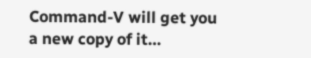Command-V will get you a new copy of it…